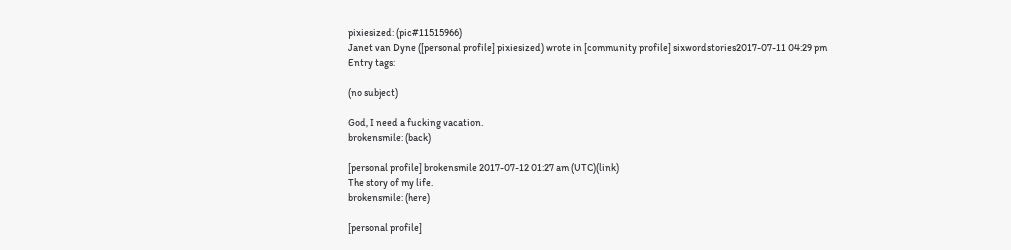pixiesized: (pic#11515966)
Janet van Dyne ([personal profile] pixiesized) wrote in [community profile] sixwordstories2017-07-11 04:29 pm
Entry tags:

(no subject)

God, I need a fucking vacation.
brokensmile: (back)

[personal profile] brokensmile 2017-07-12 01:27 am (UTC)(link)
The story of my life.
brokensmile: (here)

[personal profile]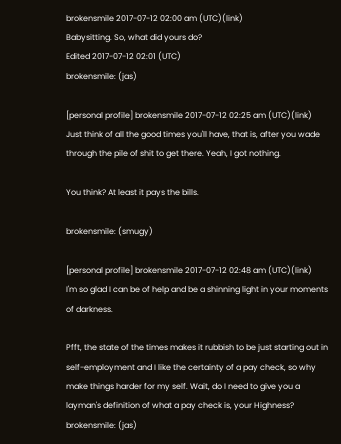brokensmile 2017-07-12 02:00 am (UTC)(link)
Babysitting. So, what did yours do?
Edited 2017-07-12 02:01 (UTC)
brokensmile: (jas)

[personal profile] brokensmile 2017-07-12 02:25 am (UTC)(link)
Just think of all the good times you'll have, that is, after you wade through the pile of shit to get there. Yeah, I got nothing.

You think? At least it pays the bills.

brokensmile: (smugy)

[personal profile] brokensmile 2017-07-12 02:48 am (UTC)(link)
I'm so glad I can be of help and be a shinning light in your moments of darkness.

Pfft, the state of the times makes it rubbish to be just starting out in self-employment and I like the certainty of a pay check, so why make things harder for my self. Wait, do I need to give you a layman's definition of what a pay check is, your Highness?
brokensmile: (jas)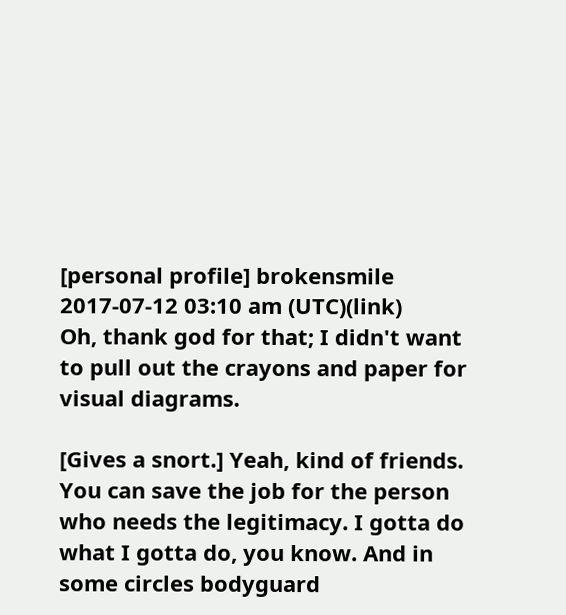[personal profile] brokensmile 2017-07-12 03:10 am (UTC)(link)
Oh, thank god for that; I didn't want to pull out the crayons and paper for visual diagrams.

[Gives a snort.] Yeah, kind of friends. You can save the job for the person who needs the legitimacy. I gotta do what I gotta do, you know. And in some circles bodyguard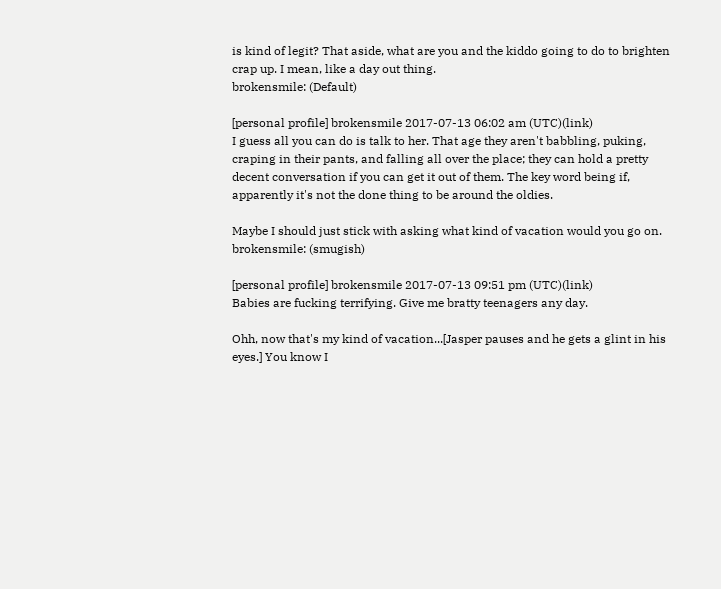is kind of legit? That aside, what are you and the kiddo going to do to brighten crap up. I mean, like a day out thing.
brokensmile: (Default)

[personal profile] brokensmile 2017-07-13 06:02 am (UTC)(link)
I guess all you can do is talk to her. That age they aren't babbling, puking, craping in their pants, and falling all over the place; they can hold a pretty decent conversation if you can get it out of them. The key word being if, apparently it's not the done thing to be around the oldies.

Maybe I should just stick with asking what kind of vacation would you go on.
brokensmile: (smugish)

[personal profile] brokensmile 2017-07-13 09:51 pm (UTC)(link)
Babies are fucking terrifying. Give me bratty teenagers any day.

Ohh, now that's my kind of vacation...[Jasper pauses and he gets a glint in his eyes.] You know I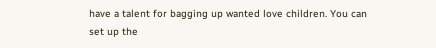have a talent for bagging up wanted love children. You can set up the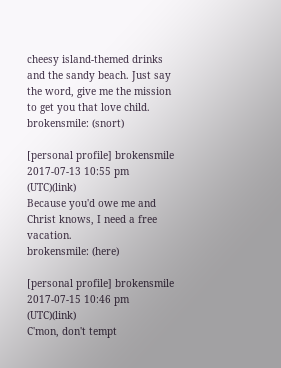cheesy island-themed drinks and the sandy beach. Just say the word, give me the mission to get you that love child.
brokensmile: (snort)

[personal profile] brokensmile 2017-07-13 10:55 pm (UTC)(link)
Because you'd owe me and Christ knows, I need a free vacation.
brokensmile: (here)

[personal profile] brokensmile 2017-07-15 10:46 pm (UTC)(link)
C'mon, don't tempt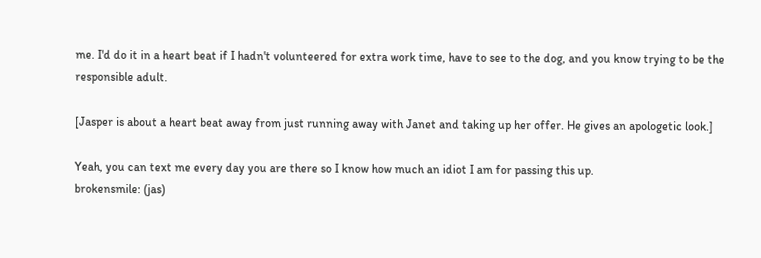me. I'd do it in a heart beat if I hadn't volunteered for extra work time, have to see to the dog, and you know trying to be the responsible adult.

[Jasper is about a heart beat away from just running away with Janet and taking up her offer. He gives an apologetic look.]

Yeah, you can text me every day you are there so I know how much an idiot I am for passing this up.
brokensmile: (jas)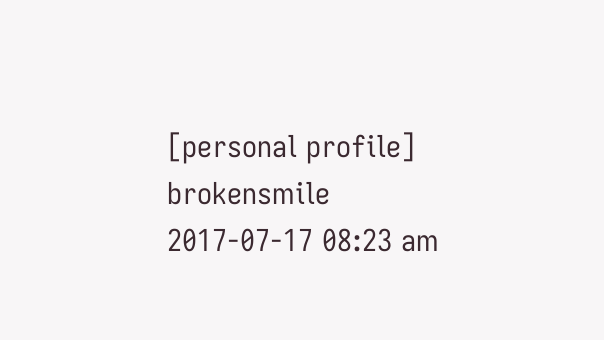[personal profile] brokensmile 2017-07-17 08:23 am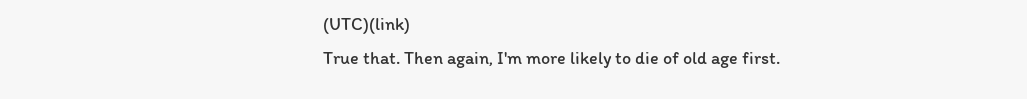(UTC)(link)
True that. Then again, I'm more likely to die of old age first.